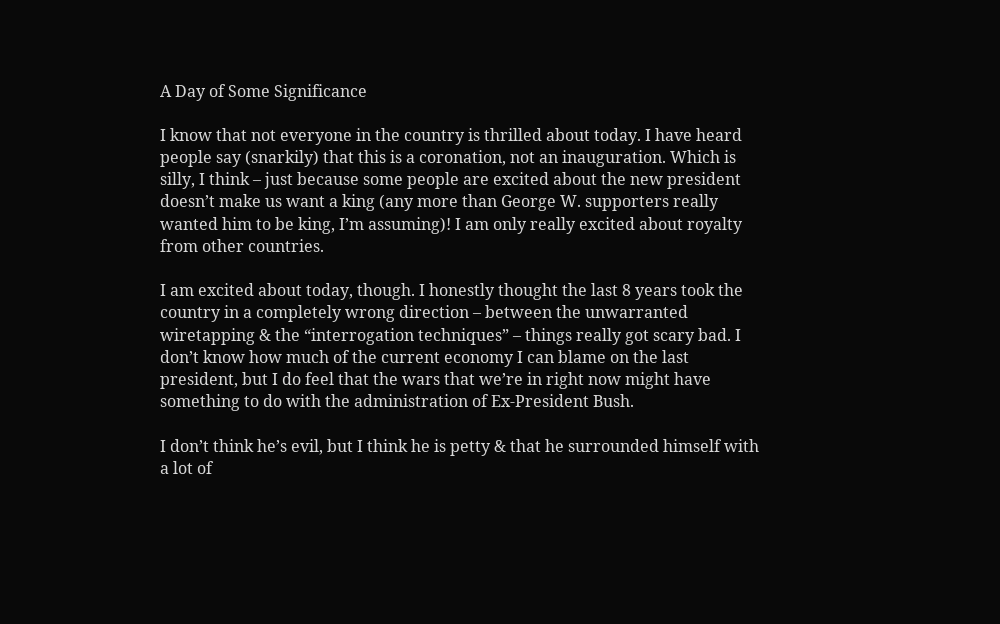A Day of Some Significance

I know that not everyone in the country is thrilled about today. I have heard people say (snarkily) that this is a coronation, not an inauguration. Which is silly, I think – just because some people are excited about the new president doesn’t make us want a king (any more than George W. supporters really wanted him to be king, I’m assuming)! I am only really excited about royalty from other countries.

I am excited about today, though. I honestly thought the last 8 years took the country in a completely wrong direction – between the unwarranted wiretapping & the “interrogation techniques” – things really got scary bad. I don’t know how much of the current economy I can blame on the last president, but I do feel that the wars that we’re in right now might have something to do with the administration of Ex-President Bush.

I don’t think he’s evil, but I think he is petty & that he surrounded himself with a lot of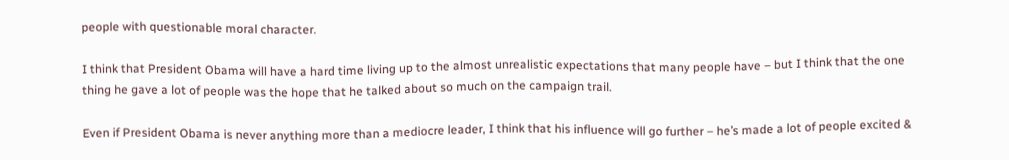people with questionable moral character.

I think that President Obama will have a hard time living up to the almost unrealistic expectations that many people have – but I think that the one thing he gave a lot of people was the hope that he talked about so much on the campaign trail.

Even if President Obama is never anything more than a mediocre leader, I think that his influence will go further – he’s made a lot of people excited &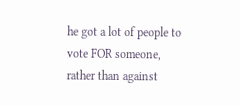he got a lot of people to vote FOR someone, rather than against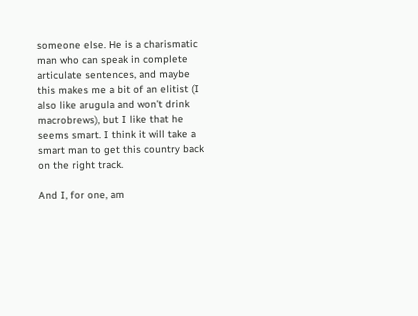someone else. He is a charismatic man who can speak in complete articulate sentences, and maybe this makes me a bit of an elitist (I also like arugula and won’t drink macrobrews), but I like that he seems smart. I think it will take a smart man to get this country back on the right track.

And I, for one, am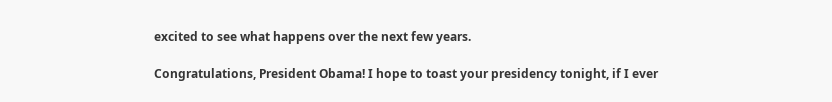excited to see what happens over the next few years.

Congratulations, President Obama! I hope to toast your presidency tonight, if I ever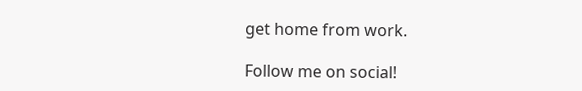get home from work.

Follow me on social!